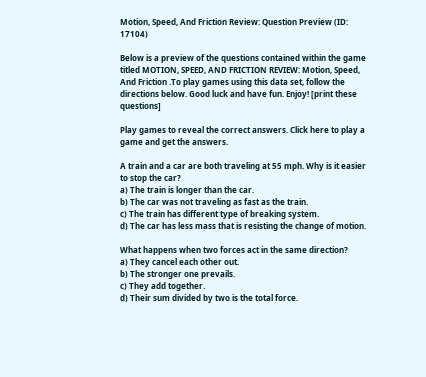Motion, Speed, And Friction Review: Question Preview (ID: 17104)

Below is a preview of the questions contained within the game titled MOTION, SPEED, AND FRICTION REVIEW: Motion, Speed, And Friction .To play games using this data set, follow the directions below. Good luck and have fun. Enjoy! [print these questions]

Play games to reveal the correct answers. Click here to play a game and get the answers.

A train and a car are both traveling at 55 mph. Why is it easier to stop the car?
a) The train is longer than the car.
b) The car was not traveling as fast as the train.
c) The train has different type of breaking system.
d) The car has less mass that is resisting the change of motion.

What happens when two forces act in the same direction?
a) They cancel each other out.
b) The stronger one prevails.
c) They add together.
d) Their sum divided by two is the total force.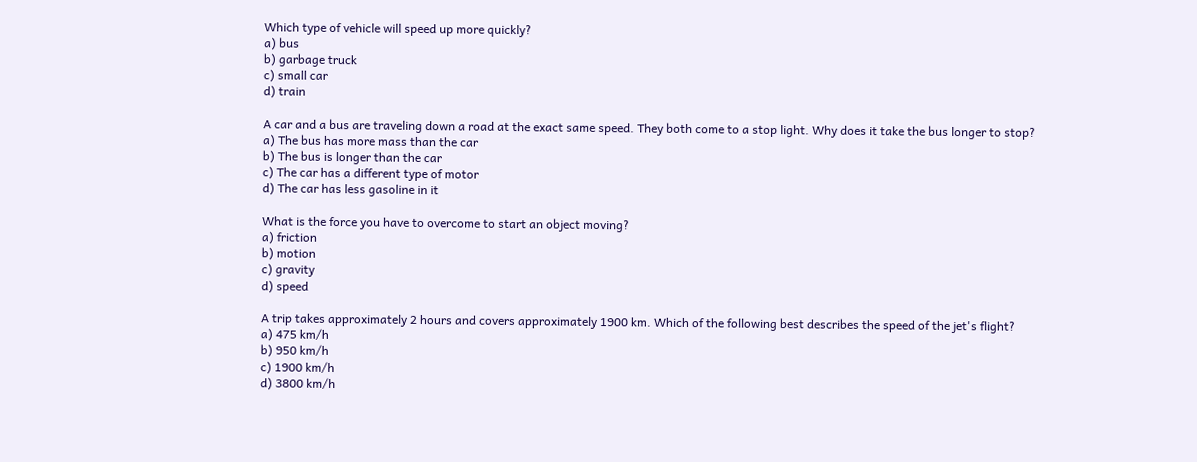Which type of vehicle will speed up more quickly?
a) bus
b) garbage truck
c) small car
d) train

A car and a bus are traveling down a road at the exact same speed. They both come to a stop light. Why does it take the bus longer to stop?
a) The bus has more mass than the car
b) The bus is longer than the car
c) The car has a different type of motor
d) The car has less gasoline in it

What is the force you have to overcome to start an object moving?
a) friction
b) motion
c) gravity
d) speed

A trip takes approximately 2 hours and covers approximately 1900 km. Which of the following best describes the speed of the jet's flight?
a) 475 km/h
b) 950 km/h
c) 1900 km/h
d) 3800 km/h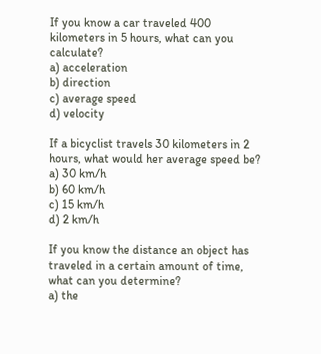If you know a car traveled 400 kilometers in 5 hours, what can you calculate?
a) acceleration
b) direction
c) average speed
d) velocity

If a bicyclist travels 30 kilometers in 2 hours, what would her average speed be?
a) 30 km/h
b) 60 km/h
c) 15 km/h
d) 2 km/h

If you know the distance an object has traveled in a certain amount of time, what can you determine?
a) the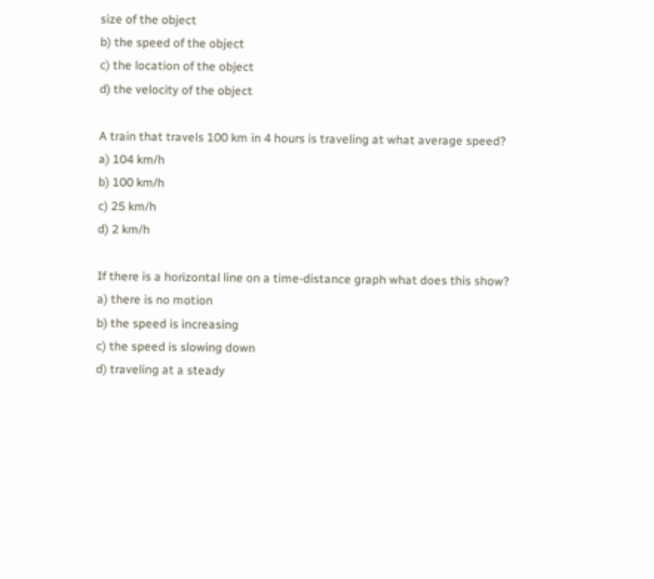size of the object
b) the speed of the object
c) the location of the object
d) the velocity of the object

A train that travels 100 km in 4 hours is traveling at what average speed?
a) 104 km/h
b) 100 km/h
c) 25 km/h
d) 2 km/h

If there is a horizontal line on a time-distance graph what does this show?
a) there is no motion
b) the speed is increasing
c) the speed is slowing down
d) traveling at a steady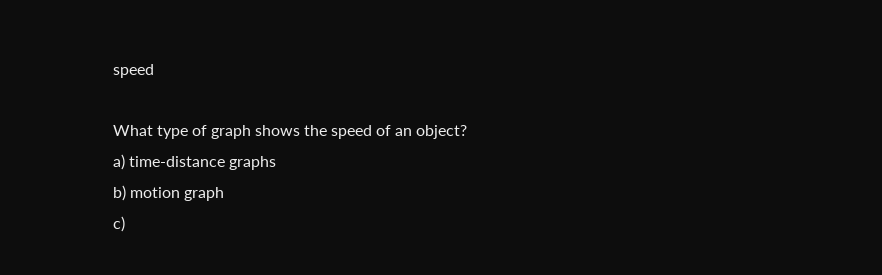speed

What type of graph shows the speed of an object?
a) time-distance graphs
b) motion graph
c)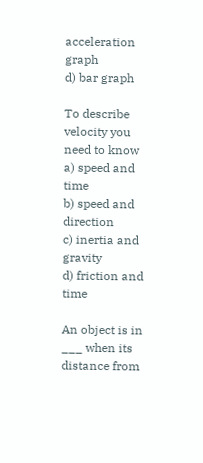acceleration graph
d) bar graph

To describe velocity you need to know
a) speed and time
b) speed and direction
c) inertia and gravity
d) friction and time

An object is in ___ when its distance from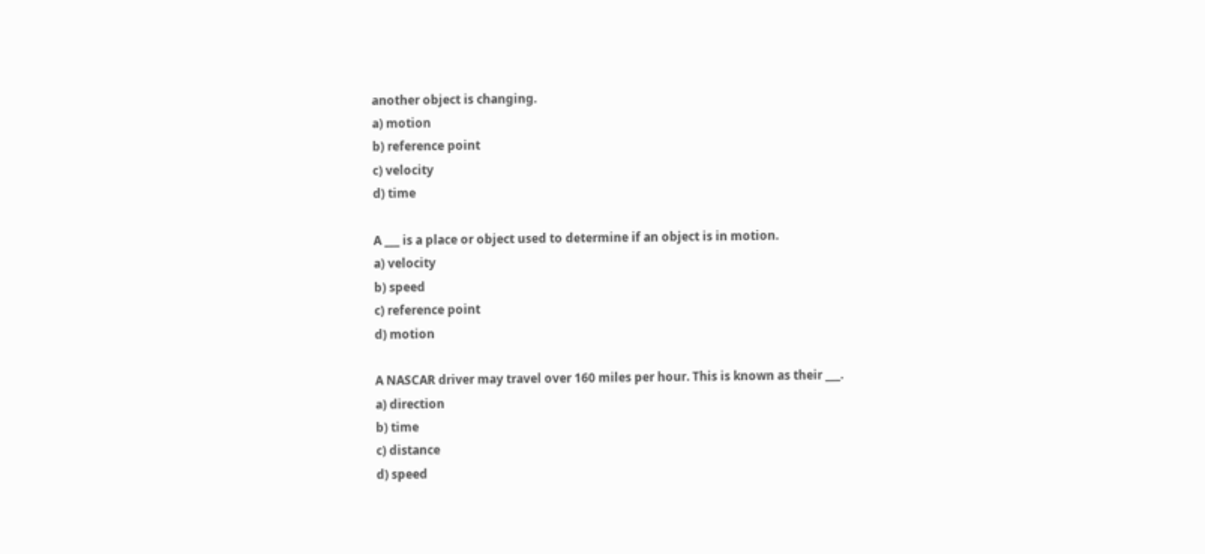another object is changing.
a) motion
b) reference point
c) velocity
d) time

A ___ is a place or object used to determine if an object is in motion.
a) velocity
b) speed
c) reference point
d) motion

A NASCAR driver may travel over 160 miles per hour. This is known as their ___.
a) direction
b) time
c) distance
d) speed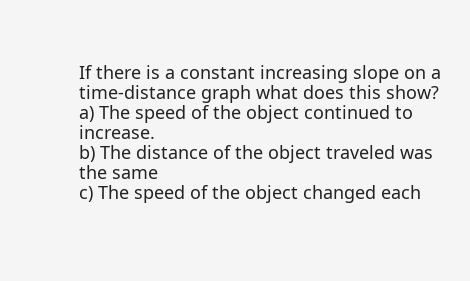If there is a constant increasing slope on a time-distance graph what does this show?
a) The speed of the object continued to increase.
b) The distance of the object traveled was the same
c) The speed of the object changed each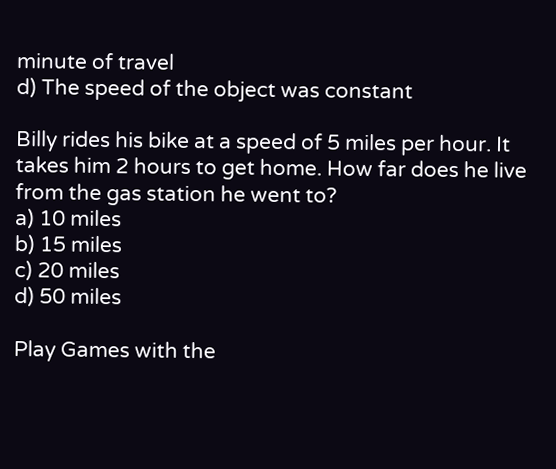minute of travel
d) The speed of the object was constant

Billy rides his bike at a speed of 5 miles per hour. It takes him 2 hours to get home. How far does he live from the gas station he went to?
a) 10 miles
b) 15 miles
c) 20 miles
d) 50 miles

Play Games with the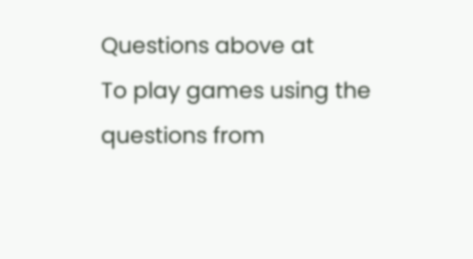Questions above at
To play games using the questions from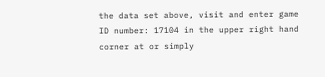the data set above, visit and enter game ID number: 17104 in the upper right hand corner at or simply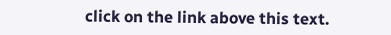click on the link above this text.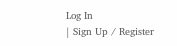Log In
| Sign Up / Register